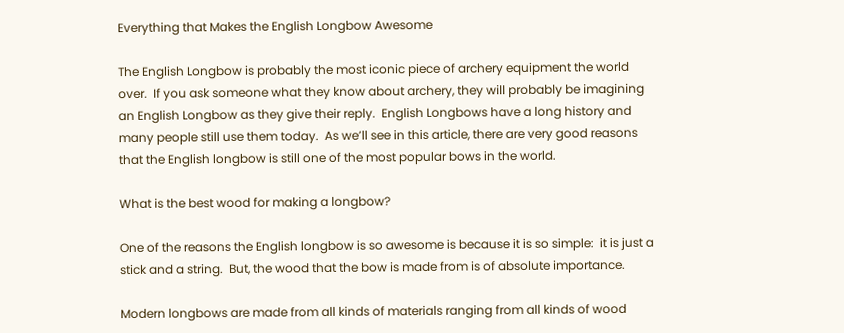Everything that Makes the English Longbow Awesome

The English Longbow is probably the most iconic piece of archery equipment the world over.  If you ask someone what they know about archery, they will probably be imagining an English Longbow as they give their reply.  English Longbows have a long history and many people still use them today.  As we’ll see in this article, there are very good reasons that the English longbow is still one of the most popular bows in the world.

What is the best wood for making a longbow?

One of the reasons the English longbow is so awesome is because it is so simple:  it is just a stick and a string.  But, the wood that the bow is made from is of absolute importance.

Modern longbows are made from all kinds of materials ranging from all kinds of wood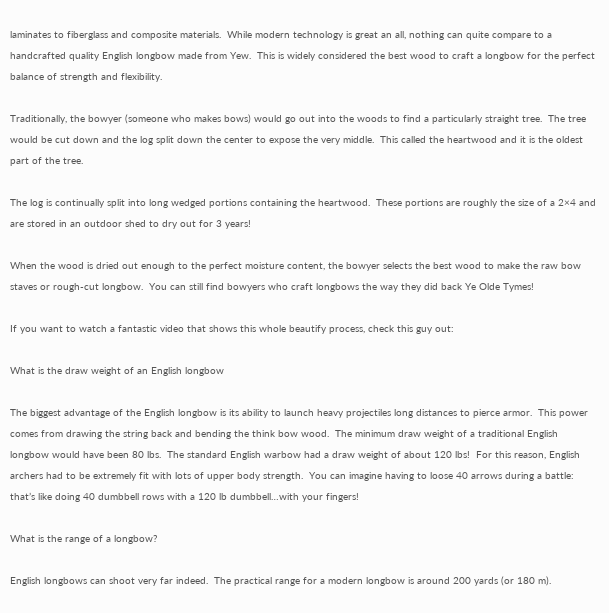laminates to fiberglass and composite materials.  While modern technology is great an all, nothing can quite compare to a handcrafted quality English longbow made from Yew.  This is widely considered the best wood to craft a longbow for the perfect balance of strength and flexibility.

Traditionally, the bowyer (someone who makes bows) would go out into the woods to find a particularly straight tree.  The tree would be cut down and the log split down the center to expose the very middle.  This called the heartwood and it is the oldest part of the tree.

The log is continually split into long wedged portions containing the heartwood.  These portions are roughly the size of a 2×4 and are stored in an outdoor shed to dry out for 3 years!

When the wood is dried out enough to the perfect moisture content, the bowyer selects the best wood to make the raw bow staves or rough-cut longbow.  You can still find bowyers who craft longbows the way they did back Ye Olde Tymes!

If you want to watch a fantastic video that shows this whole beautify process, check this guy out:

What is the draw weight of an English longbow

The biggest advantage of the English longbow is its ability to launch heavy projectiles long distances to pierce armor.  This power comes from drawing the string back and bending the think bow wood.  The minimum draw weight of a traditional English longbow would have been 80 lbs.  The standard English warbow had a draw weight of about 120 lbs!  For this reason, English archers had to be extremely fit with lots of upper body strength.  You can imagine having to loose 40 arrows during a battle: that’s like doing 40 dumbbell rows with a 120 lb dumbbell…with your fingers!

What is the range of a longbow?

English longbows can shoot very far indeed.  The practical range for a modern longbow is around 200 yards (or 180 m).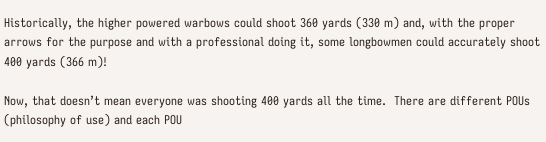Historically, the higher powered warbows could shoot 360 yards (330 m) and, with the proper arrows for the purpose and with a professional doing it, some longbowmen could accurately shoot 400 yards (366 m)!

Now, that doesn’t mean everyone was shooting 400 yards all the time.  There are different POUs (philosophy of use) and each POU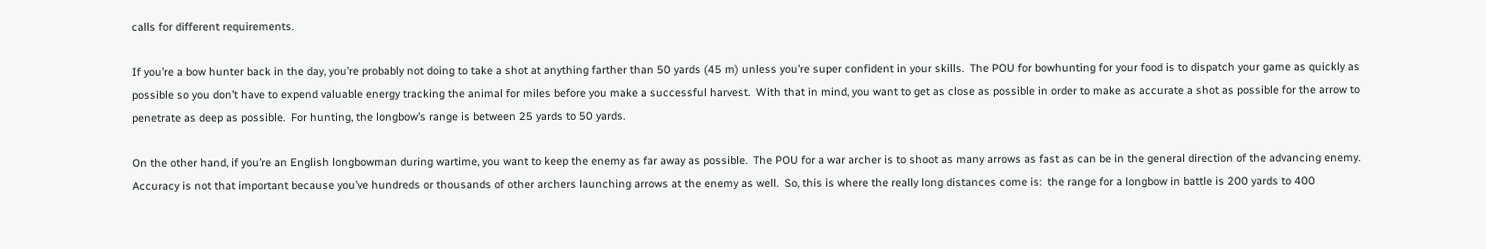calls for different requirements.

If you’re a bow hunter back in the day, you’re probably not doing to take a shot at anything farther than 50 yards (45 m) unless you’re super confident in your skills.  The POU for bowhunting for your food is to dispatch your game as quickly as possible so you don’t have to expend valuable energy tracking the animal for miles before you make a successful harvest.  With that in mind, you want to get as close as possible in order to make as accurate a shot as possible for the arrow to penetrate as deep as possible.  For hunting, the longbow’s range is between 25 yards to 50 yards.

On the other hand, if you’re an English longbowman during wartime, you want to keep the enemy as far away as possible.  The POU for a war archer is to shoot as many arrows as fast as can be in the general direction of the advancing enemy.  Accuracy is not that important because you’ve hundreds or thousands of other archers launching arrows at the enemy as well.  So, this is where the really long distances come is:  the range for a longbow in battle is 200 yards to 400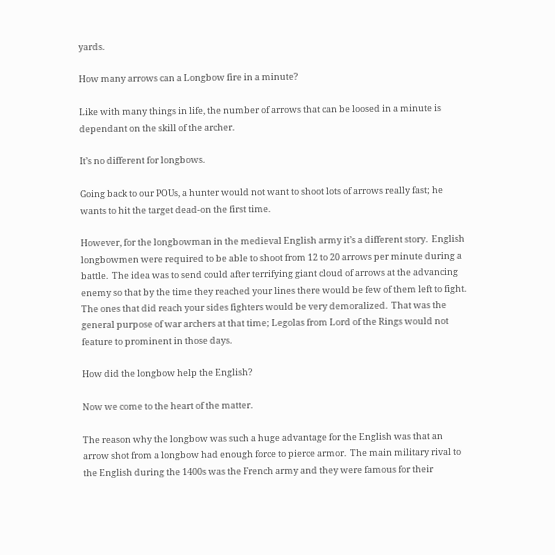yards.

How many arrows can a Longbow fire in a minute?

Like with many things in life, the number of arrows that can be loosed in a minute is dependant on the skill of the archer.

It’s no different for longbows.

Going back to our POUs, a hunter would not want to shoot lots of arrows really fast; he wants to hit the target dead-on the first time.

However, for the longbowman in the medieval English army it’s a different story.  English longbowmen were required to be able to shoot from 12 to 20 arrows per minute during a battle.  The idea was to send could after terrifying giant cloud of arrows at the advancing enemy so that by the time they reached your lines there would be few of them left to fight.  The ones that did reach your sides fighters would be very demoralized.  That was the general purpose of war archers at that time; Legolas from Lord of the Rings would not feature to prominent in those days.

How did the longbow help the English?

Now we come to the heart of the matter.

The reason why the longbow was such a huge advantage for the English was that an arrow shot from a longbow had enough force to pierce armor.  The main military rival to the English during the 1400s was the French army and they were famous for their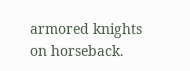armored knights on horseback.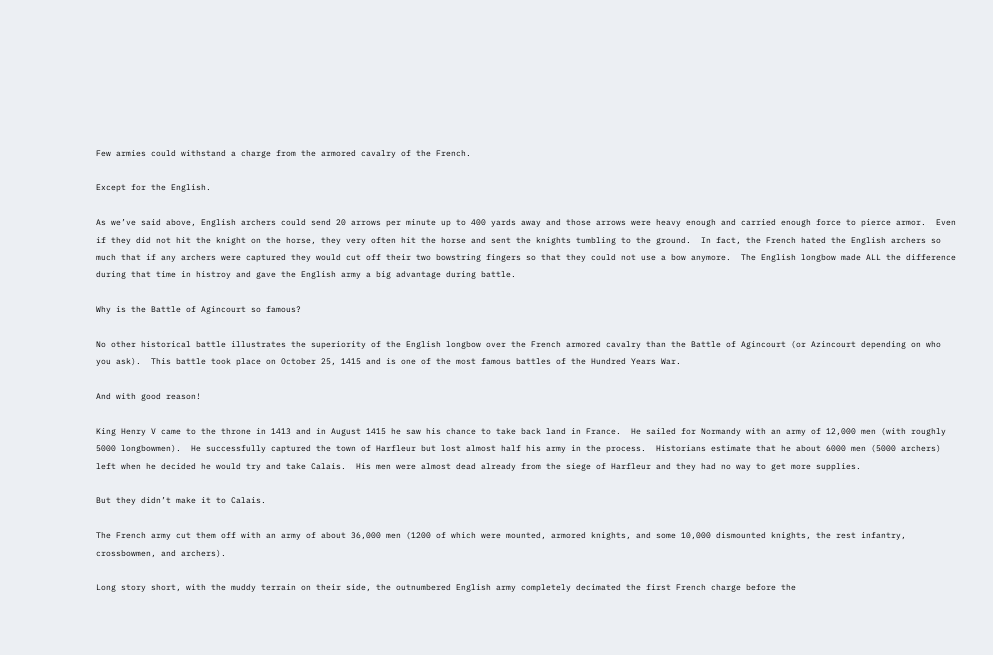Few armies could withstand a charge from the armored cavalry of the French.

Except for the English.

As we’ve said above, English archers could send 20 arrows per minute up to 400 yards away and those arrows were heavy enough and carried enough force to pierce armor.  Even if they did not hit the knight on the horse, they very often hit the horse and sent the knights tumbling to the ground.  In fact, the French hated the English archers so much that if any archers were captured they would cut off their two bowstring fingers so that they could not use a bow anymore.  The English longbow made ALL the difference during that time in histroy and gave the English army a big advantage during battle.

Why is the Battle of Agincourt so famous?

No other historical battle illustrates the superiority of the English longbow over the French armored cavalry than the Battle of Agincourt (or Azincourt depending on who you ask).  This battle took place on October 25, 1415 and is one of the most famous battles of the Hundred Years War.

And with good reason!

King Henry V came to the throne in 1413 and in August 1415 he saw his chance to take back land in France.  He sailed for Normandy with an army of 12,000 men (with roughly 5000 longbowmen).  He successfully captured the town of Harfleur but lost almost half his army in the process.  Historians estimate that he about 6000 men (5000 archers) left when he decided he would try and take Calais.  His men were almost dead already from the siege of Harfleur and they had no way to get more supplies.

But they didn’t make it to Calais.

The French army cut them off with an army of about 36,000 men (1200 of which were mounted, armored knights, and some 10,000 dismounted knights, the rest infantry, crossbowmen, and archers).

Long story short, with the muddy terrain on their side, the outnumbered English army completely decimated the first French charge before the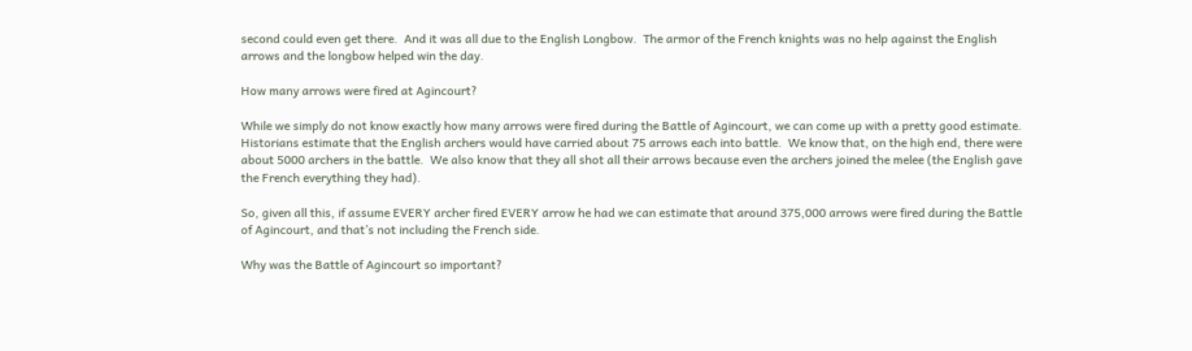second could even get there.  And it was all due to the English Longbow.  The armor of the French knights was no help against the English arrows and the longbow helped win the day.

How many arrows were fired at Agincourt?

While we simply do not know exactly how many arrows were fired during the Battle of Agincourt, we can come up with a pretty good estimate.  Historians estimate that the English archers would have carried about 75 arrows each into battle.  We know that, on the high end, there were about 5000 archers in the battle.  We also know that they all shot all their arrows because even the archers joined the melee (the English gave the French everything they had).

So, given all this, if assume EVERY archer fired EVERY arrow he had we can estimate that around 375,000 arrows were fired during the Battle of Agincourt, and that’s not including the French side.

Why was the Battle of Agincourt so important?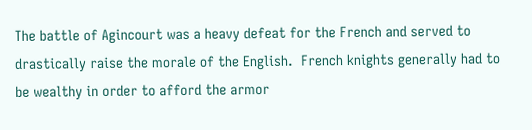The battle of Agincourt was a heavy defeat for the French and served to drastically raise the morale of the English.  French knights generally had to be wealthy in order to afford the armor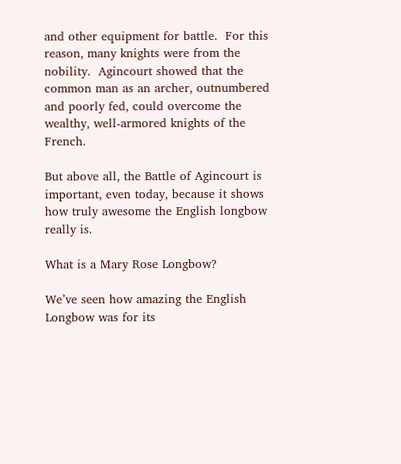and other equipment for battle.  For this reason, many knights were from the nobility.  Agincourt showed that the common man as an archer, outnumbered and poorly fed, could overcome the wealthy, well-armored knights of the French.

But above all, the Battle of Agincourt is important, even today, because it shows how truly awesome the English longbow really is.

What is a Mary Rose Longbow?

We’ve seen how amazing the English Longbow was for its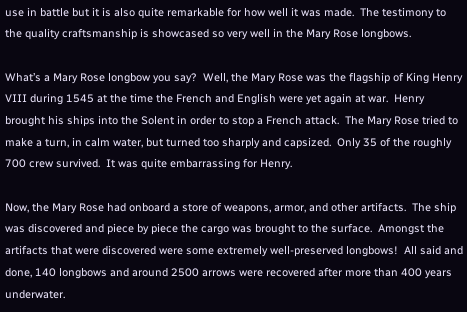use in battle but it is also quite remarkable for how well it was made.  The testimony to the quality craftsmanship is showcased so very well in the Mary Rose longbows.

What’s a Mary Rose longbow you say?  Well, the Mary Rose was the flagship of King Henry VIII during 1545 at the time the French and English were yet again at war.  Henry brought his ships into the Solent in order to stop a French attack.  The Mary Rose tried to make a turn, in calm water, but turned too sharply and capsized.  Only 35 of the roughly 700 crew survived.  It was quite embarrassing for Henry.

Now, the Mary Rose had onboard a store of weapons, armor, and other artifacts.  The ship was discovered and piece by piece the cargo was brought to the surface.  Amongst the artifacts that were discovered were some extremely well-preserved longbows!  All said and done, 140 longbows and around 2500 arrows were recovered after more than 400 years underwater.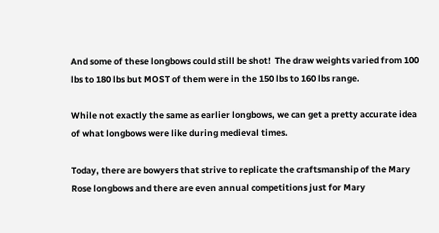And some of these longbows could still be shot!  The draw weights varied from 100 lbs to 180 lbs but MOST of them were in the 150 lbs to 160 lbs range.

While not exactly the same as earlier longbows, we can get a pretty accurate idea of what longbows were like during medieval times.

Today, there are bowyers that strive to replicate the craftsmanship of the Mary Rose longbows and there are even annual competitions just for Mary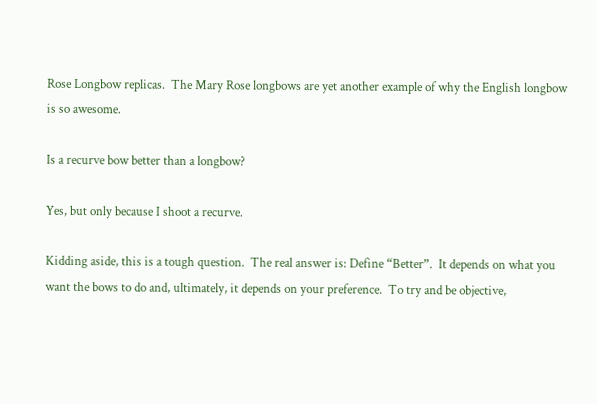Rose Longbow replicas.  The Mary Rose longbows are yet another example of why the English longbow is so awesome.

Is a recurve bow better than a longbow?

Yes, but only because I shoot a recurve.

Kidding aside, this is a tough question.  The real answer is: Define “Better”.  It depends on what you want the bows to do and, ultimately, it depends on your preference.  To try and be objective,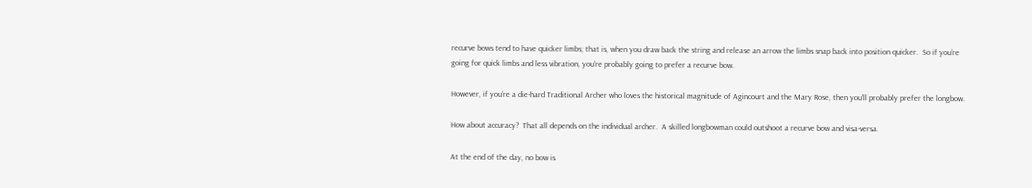recurve bows tend to have quicker limbs; that is, when you draw back the string and release an arrow the limbs snap back into position quicker.  So if you’re going for quick limbs and less vibration, you’re probably going to prefer a recurve bow.

However, if you’re a die-hard Traditional Archer who loves the historical magnitude of Agincourt and the Mary Rose, then you’ll probably prefer the longbow.

How about accuracy?  That all depends on the individual archer.  A skilled longbowman could outshoot a recurve bow and visa-versa.

At the end of the day, no bow is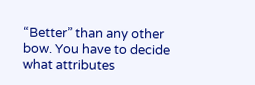“Better” than any other bow. You have to decide what attributes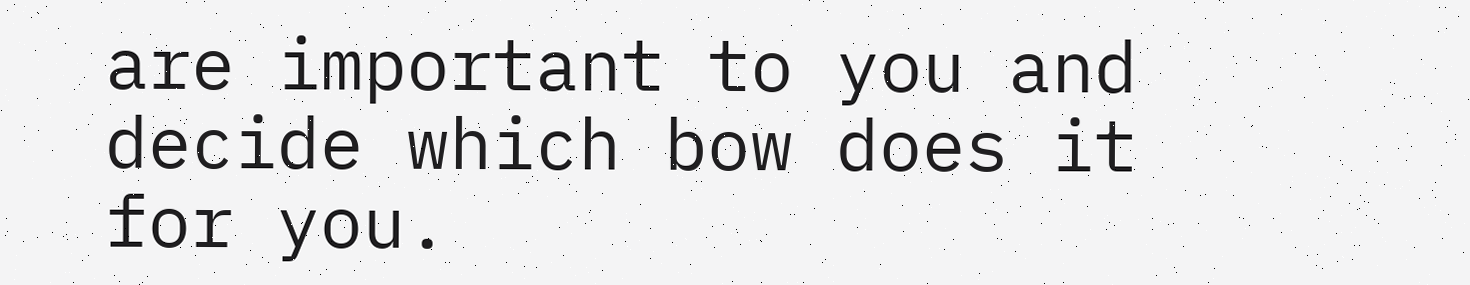are important to you and decide which bow does it for you.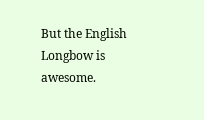But the English Longbow is awesome.